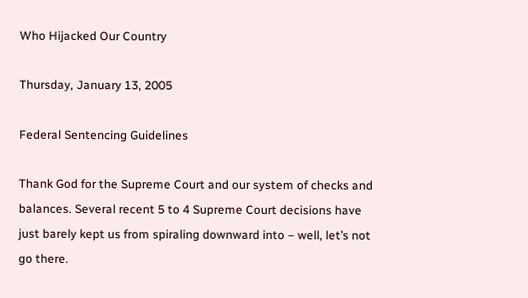Who Hijacked Our Country

Thursday, January 13, 2005

Federal Sentencing Guidelines

Thank God for the Supreme Court and our system of checks and balances. Several recent 5 to 4 Supreme Court decisions have just barely kept us from spiraling downward into – well, let’s not go there.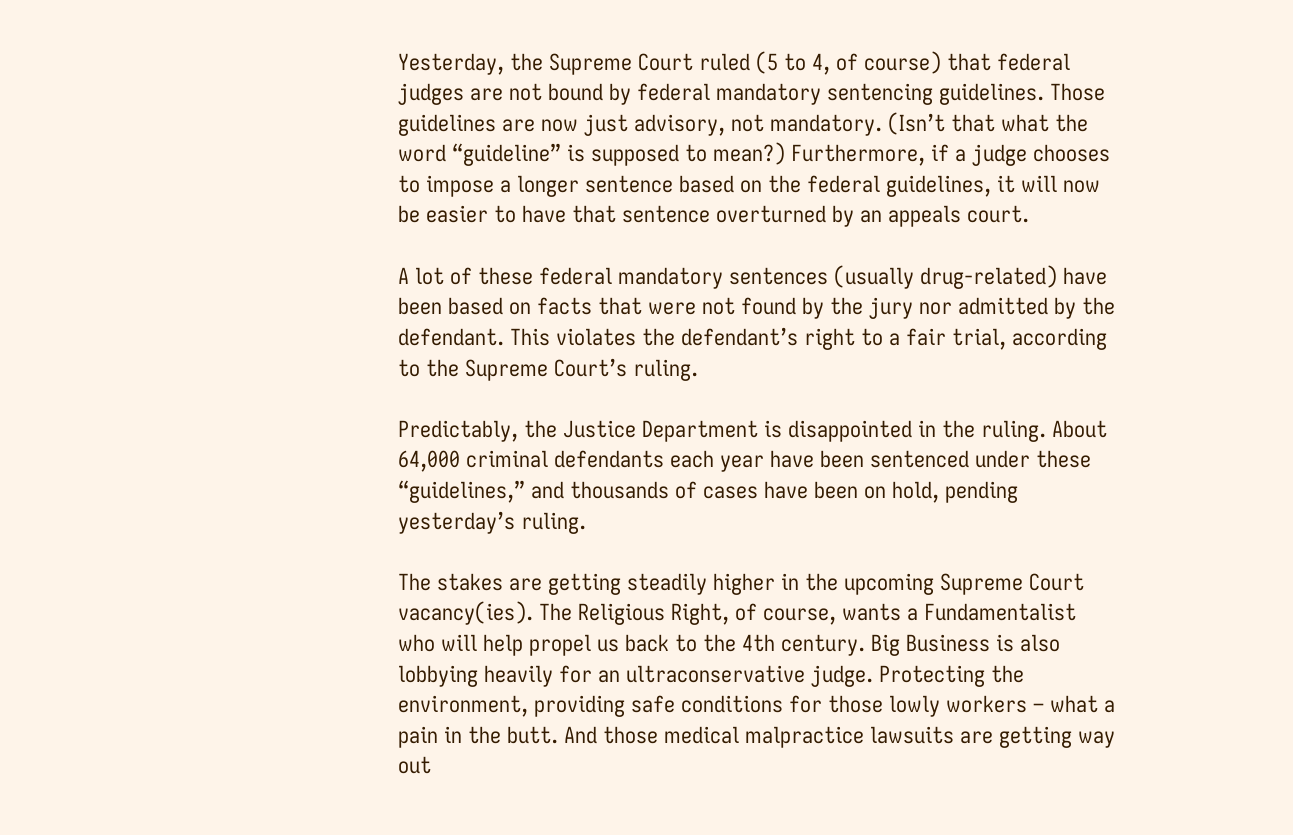Yesterday, the Supreme Court ruled (5 to 4, of course) that federal judges are not bound by federal mandatory sentencing guidelines. Those guidelines are now just advisory, not mandatory. (Isn’t that what the word “guideline” is supposed to mean?) Furthermore, if a judge chooses to impose a longer sentence based on the federal guidelines, it will now be easier to have that sentence overturned by an appeals court.

A lot of these federal mandatory sentences (usually drug-related) have been based on facts that were not found by the jury nor admitted by the defendant. This violates the defendant’s right to a fair trial, according to the Supreme Court’s ruling.

Predictably, the Justice Department is disappointed in the ruling. About 64,000 criminal defendants each year have been sentenced under these “guidelines,” and thousands of cases have been on hold, pending yesterday’s ruling.

The stakes are getting steadily higher in the upcoming Supreme Court vacancy(ies). The Religious Right, of course, wants a Fundamentalist who will help propel us back to the 4th century. Big Business is also lobbying heavily for an ultraconservative judge. Protecting the environment, providing safe conditions for those lowly workers – what a pain in the butt. And those medical malpractice lawsuits are getting way out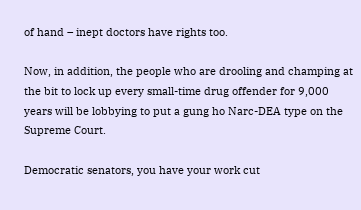of hand – inept doctors have rights too.

Now, in addition, the people who are drooling and champing at the bit to lock up every small-time drug offender for 9,000 years will be lobbying to put a gung ho Narc-DEA type on the Supreme Court.

Democratic senators, you have your work cut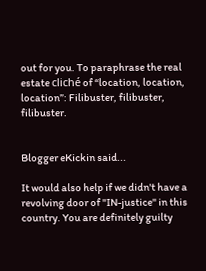out for you. To paraphrase the real estate cliché of “location, location, location”: Filibuster, filibuster, filibuster.


Blogger eKickin said...

It would also help if we didn't have a revolving door of "IN-justice" in this country. You are definitely guilty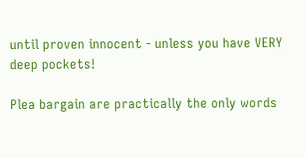until proven innocent - unless you have VERY deep pockets!

Plea bargain are practically the only words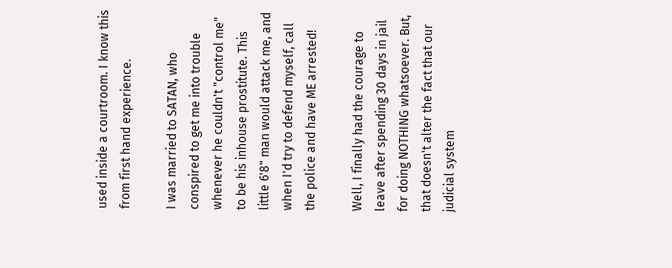used inside a courtroom. I know this from first hand experience.

I was married to SATAN, who conspired to get me into trouble whenever he couldn't "control me" to be his inhouse prostitute. This little 6'8" man would attack me, and when I'd try to defend myself, call the police and have ME arrested!

Well, I finally had the courage to leave after spending 30 days in jail for doing NOTHING whatsoever. But, that doesn't alter the fact that our judicial system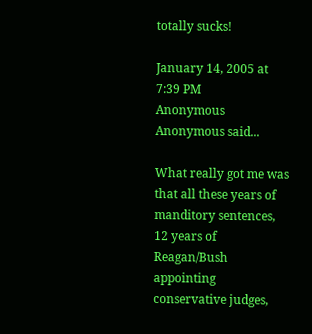totally sucks!

January 14, 2005 at 7:39 PM
Anonymous Anonymous said...

What really got me was that all these years of manditory sentences, 12 years of Reagan/Bush appointing conservative judges,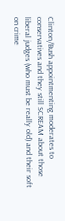Clinton/Bush appointmenting moderates to conservatives and they still SCREAM about those liberal judges (who must be really old) and their soft on crime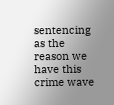sentencing as the reason we have this crime wave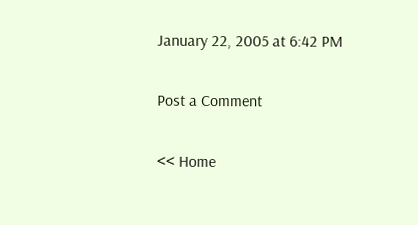January 22, 2005 at 6:42 PM

Post a Comment

<< Home